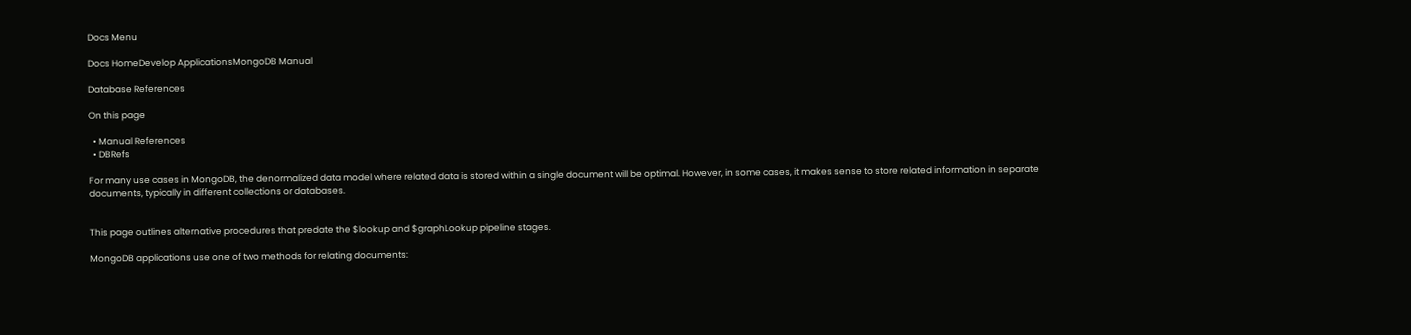Docs Menu

Docs HomeDevelop ApplicationsMongoDB Manual

Database References

On this page

  • Manual References
  • DBRefs

For many use cases in MongoDB, the denormalized data model where related data is stored within a single document will be optimal. However, in some cases, it makes sense to store related information in separate documents, typically in different collections or databases.


This page outlines alternative procedures that predate the $lookup and $graphLookup pipeline stages.

MongoDB applications use one of two methods for relating documents: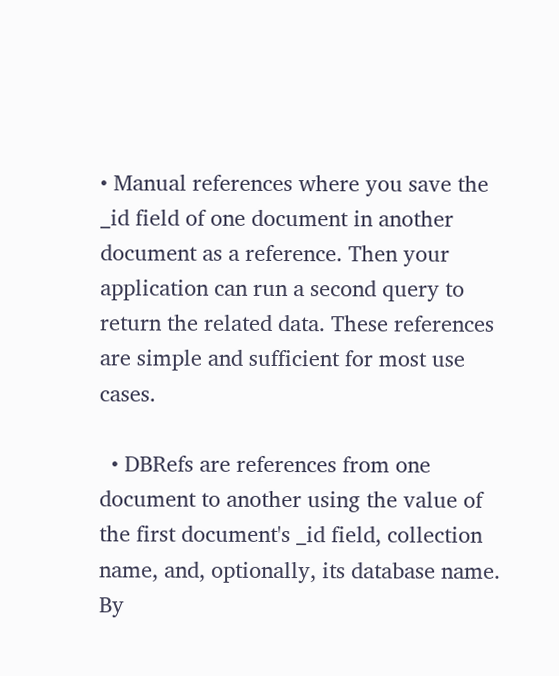• Manual references where you save the _id field of one document in another document as a reference. Then your application can run a second query to return the related data. These references are simple and sufficient for most use cases.

  • DBRefs are references from one document to another using the value of the first document's _id field, collection name, and, optionally, its database name. By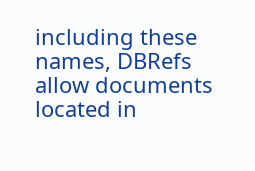including these names, DBRefs allow documents located in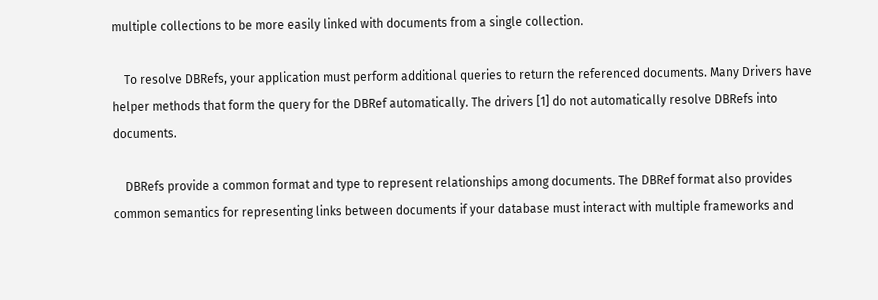multiple collections to be more easily linked with documents from a single collection.

    To resolve DBRefs, your application must perform additional queries to return the referenced documents. Many Drivers have helper methods that form the query for the DBRef automatically. The drivers [1] do not automatically resolve DBRefs into documents.

    DBRefs provide a common format and type to represent relationships among documents. The DBRef format also provides common semantics for representing links between documents if your database must interact with multiple frameworks and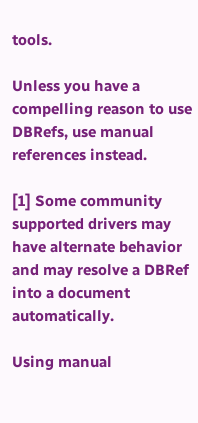tools.

Unless you have a compelling reason to use DBRefs, use manual references instead.

[1] Some community supported drivers may have alternate behavior and may resolve a DBRef into a document automatically.

Using manual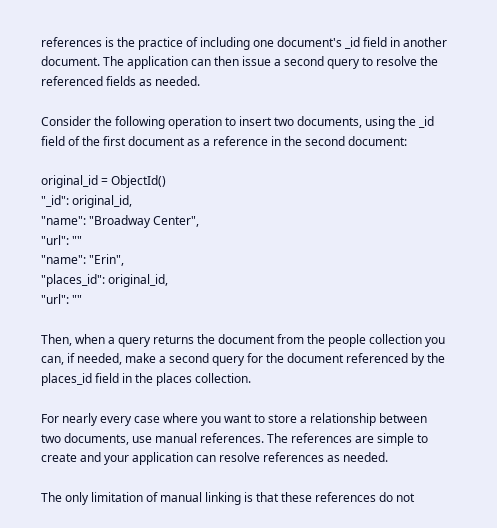references is the practice of including one document's _id field in another document. The application can then issue a second query to resolve the referenced fields as needed.

Consider the following operation to insert two documents, using the _id field of the first document as a reference in the second document:

original_id = ObjectId()
"_id": original_id,
"name": "Broadway Center",
"url": ""
"name": "Erin",
"places_id": original_id,
"url": ""

Then, when a query returns the document from the people collection you can, if needed, make a second query for the document referenced by the places_id field in the places collection.

For nearly every case where you want to store a relationship between two documents, use manual references. The references are simple to create and your application can resolve references as needed.

The only limitation of manual linking is that these references do not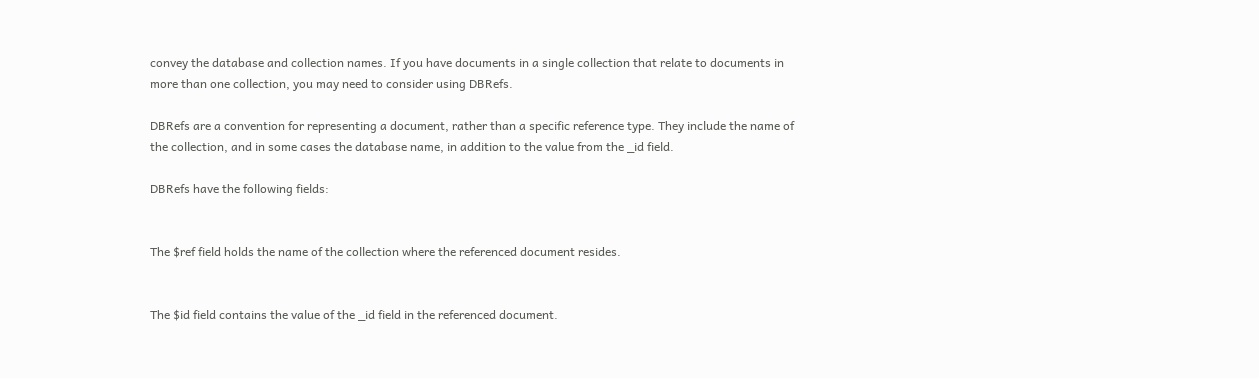convey the database and collection names. If you have documents in a single collection that relate to documents in more than one collection, you may need to consider using DBRefs.

DBRefs are a convention for representing a document, rather than a specific reference type. They include the name of the collection, and in some cases the database name, in addition to the value from the _id field.

DBRefs have the following fields:


The $ref field holds the name of the collection where the referenced document resides.


The $id field contains the value of the _id field in the referenced document.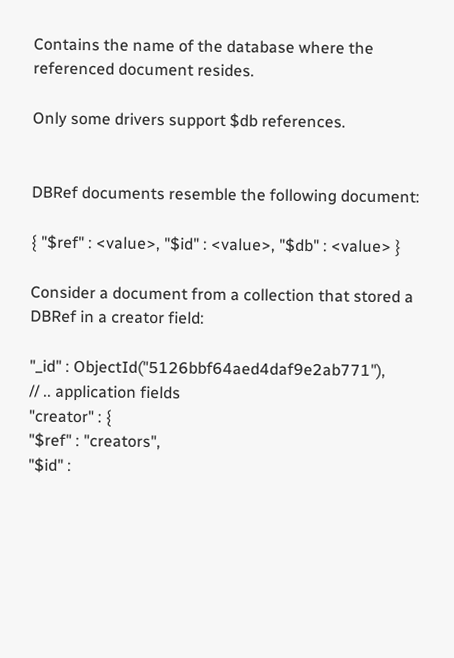Contains the name of the database where the referenced document resides.

Only some drivers support $db references.


DBRef documents resemble the following document:

{ "$ref" : <value>, "$id" : <value>, "$db" : <value> }

Consider a document from a collection that stored a DBRef in a creator field:

"_id" : ObjectId("5126bbf64aed4daf9e2ab771"),
// .. application fields
"creator" : {
"$ref" : "creators",
"$id" :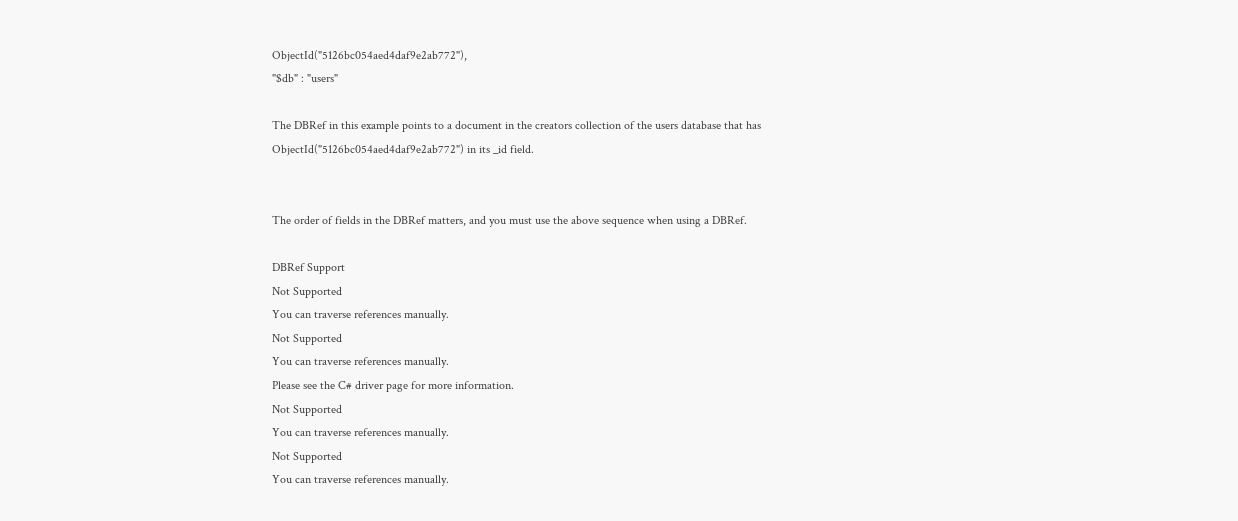ObjectId("5126bc054aed4daf9e2ab772"),
"$db" : "users"

The DBRef in this example points to a document in the creators collection of the users database that has ObjectId("5126bc054aed4daf9e2ab772") in its _id field.


The order of fields in the DBRef matters, and you must use the above sequence when using a DBRef.

DBRef Support
Not Supported
You can traverse references manually.
Not Supported
You can traverse references manually.
Please see the C# driver page for more information.
Not Supported
You can traverse references manually.
Not Supported
You can traverse references manually.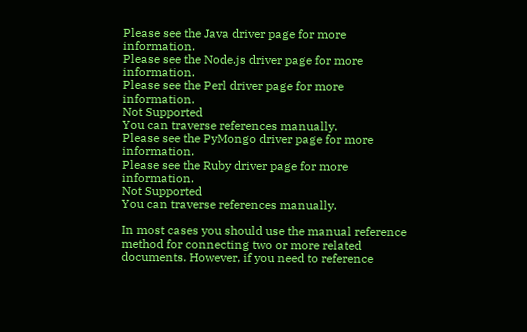Please see the Java driver page for more information.
Please see the Node.js driver page for more information.
Please see the Perl driver page for more information.
Not Supported
You can traverse references manually.
Please see the PyMongo driver page for more information.
Please see the Ruby driver page for more information.
Not Supported
You can traverse references manually.

In most cases you should use the manual reference method for connecting two or more related documents. However, if you need to reference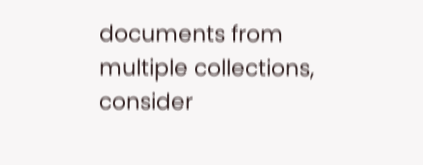documents from multiple collections, consider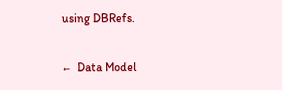using DBRefs.

←  Data Model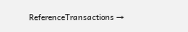ReferenceTransactions →